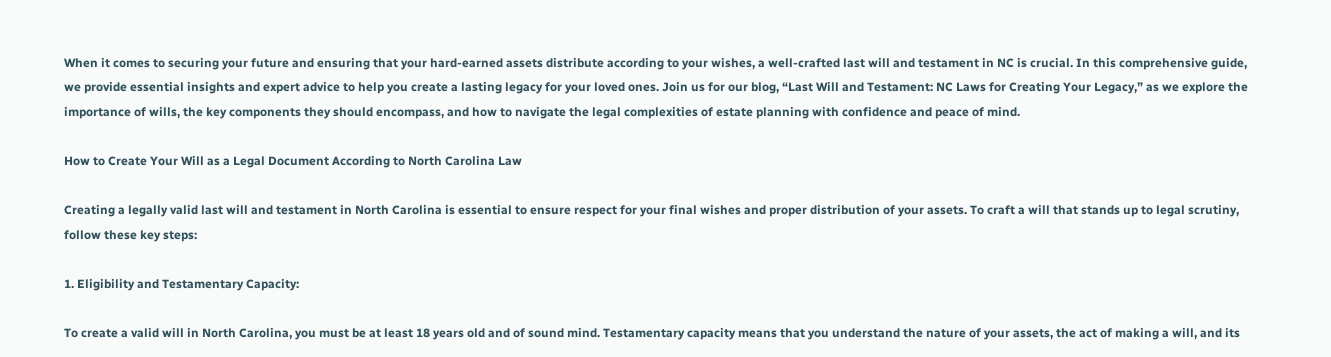When it comes to securing your future and ensuring that your hard-earned assets distribute according to your wishes, a well-crafted last will and testament in NC is crucial. In this comprehensive guide, we provide essential insights and expert advice to help you create a lasting legacy for your loved ones. Join us for our blog, “Last Will and Testament: NC Laws for Creating Your Legacy,” as we explore the importance of wills, the key components they should encompass, and how to navigate the legal complexities of estate planning with confidence and peace of mind.

How to Create Your Will as a Legal Document According to North Carolina Law

Creating a legally valid last will and testament in North Carolina is essential to ensure respect for your final wishes and proper distribution of your assets. To craft a will that stands up to legal scrutiny, follow these key steps:

1. Eligibility and Testamentary Capacity:

To create a valid will in North Carolina, you must be at least 18 years old and of sound mind. Testamentary capacity means that you understand the nature of your assets, the act of making a will, and its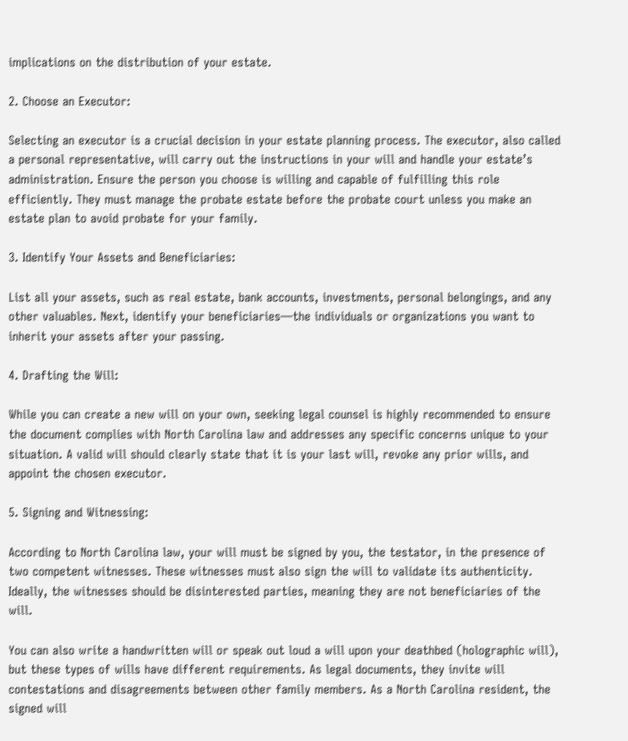implications on the distribution of your estate.

2. Choose an Executor:

Selecting an executor is a crucial decision in your estate planning process. The executor, also called a personal representative, will carry out the instructions in your will and handle your estate’s administration. Ensure the person you choose is willing and capable of fulfilling this role efficiently. They must manage the probate estate before the probate court unless you make an estate plan to avoid probate for your family.

3. Identify Your Assets and Beneficiaries:

List all your assets, such as real estate, bank accounts, investments, personal belongings, and any other valuables. Next, identify your beneficiaries—the individuals or organizations you want to inherit your assets after your passing.

4. Drafting the Will:

While you can create a new will on your own, seeking legal counsel is highly recommended to ensure the document complies with North Carolina law and addresses any specific concerns unique to your situation. A valid will should clearly state that it is your last will, revoke any prior wills, and appoint the chosen executor.

5. Signing and Witnessing:

According to North Carolina law, your will must be signed by you, the testator, in the presence of two competent witnesses. These witnesses must also sign the will to validate its authenticity. Ideally, the witnesses should be disinterested parties, meaning they are not beneficiaries of the will.

You can also write a handwritten will or speak out loud a will upon your deathbed (holographic will), but these types of wills have different requirements. As legal documents, they invite will contestations and disagreements between other family members. As a North Carolina resident, the signed will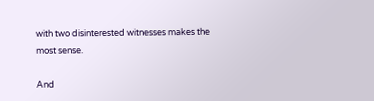with two disinterested witnesses makes the most sense.

And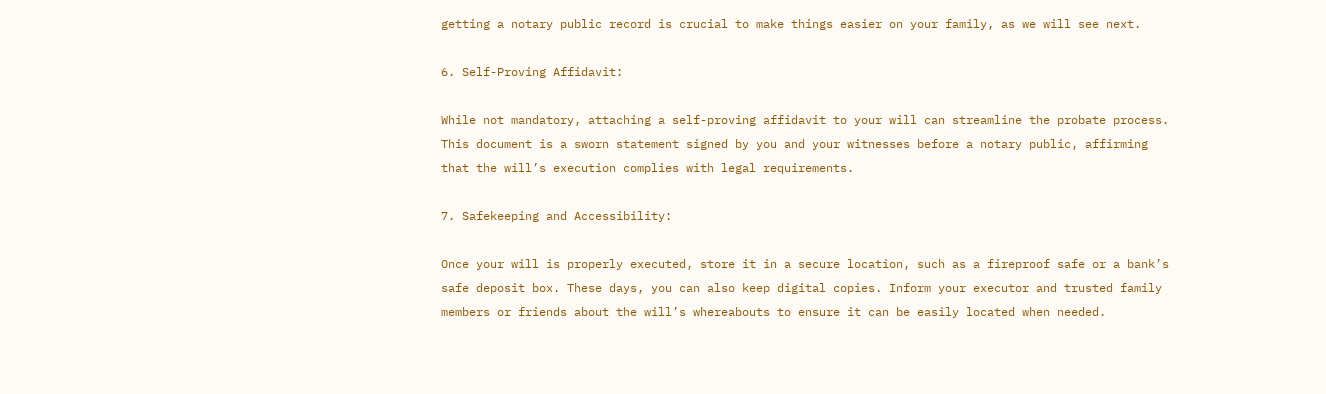getting a notary public record is crucial to make things easier on your family, as we will see next.

6. Self-Proving Affidavit:

While not mandatory, attaching a self-proving affidavit to your will can streamline the probate process. This document is a sworn statement signed by you and your witnesses before a notary public, affirming that the will’s execution complies with legal requirements.

7. Safekeeping and Accessibility:

Once your will is properly executed, store it in a secure location, such as a fireproof safe or a bank’s safe deposit box. These days, you can also keep digital copies. Inform your executor and trusted family members or friends about the will’s whereabouts to ensure it can be easily located when needed.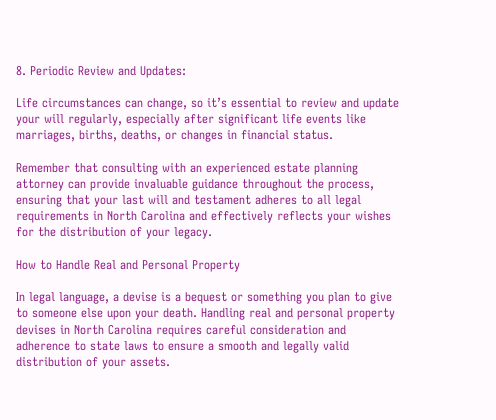8. Periodic Review and Updates:

Life circumstances can change, so it’s essential to review and update your will regularly, especially after significant life events like marriages, births, deaths, or changes in financial status.

Remember that consulting with an experienced estate planning attorney can provide invaluable guidance throughout the process, ensuring that your last will and testament adheres to all legal requirements in North Carolina and effectively reflects your wishes for the distribution of your legacy.

How to Handle Real and Personal Property

In legal language, a devise is a bequest or something you plan to give to someone else upon your death. Handling real and personal property devises in North Carolina requires careful consideration and adherence to state laws to ensure a smooth and legally valid distribution of your assets.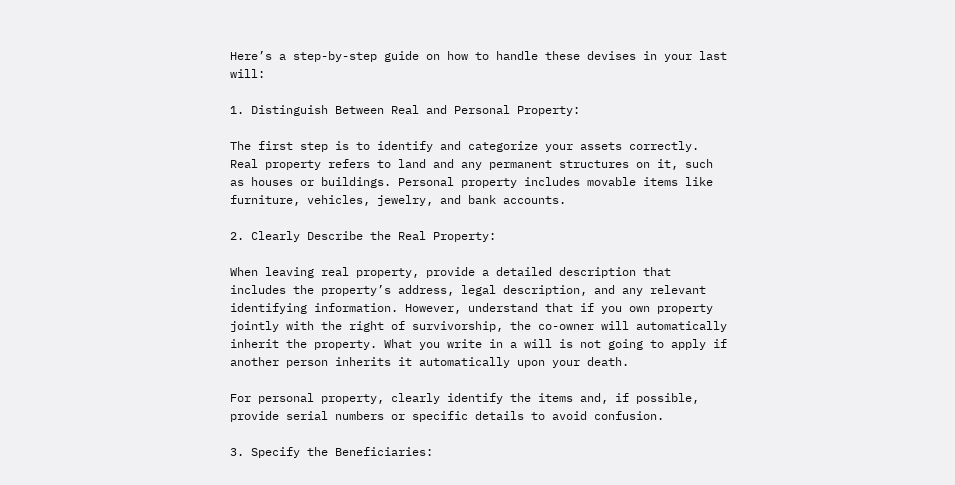Here’s a step-by-step guide on how to handle these devises in your last will:

1. Distinguish Between Real and Personal Property:

The first step is to identify and categorize your assets correctly. Real property refers to land and any permanent structures on it, such as houses or buildings. Personal property includes movable items like furniture, vehicles, jewelry, and bank accounts.

2. Clearly Describe the Real Property:

When leaving real property, provide a detailed description that includes the property’s address, legal description, and any relevant identifying information. However, understand that if you own property jointly with the right of survivorship, the co-owner will automatically inherit the property. What you write in a will is not going to apply if another person inherits it automatically upon your death.

For personal property, clearly identify the items and, if possible, provide serial numbers or specific details to avoid confusion.

3. Specify the Beneficiaries: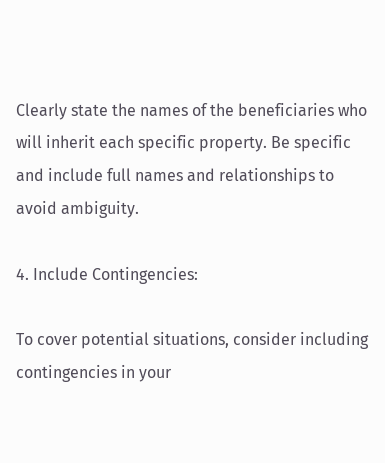Clearly state the names of the beneficiaries who will inherit each specific property. Be specific and include full names and relationships to avoid ambiguity.

4. Include Contingencies:

To cover potential situations, consider including contingencies in your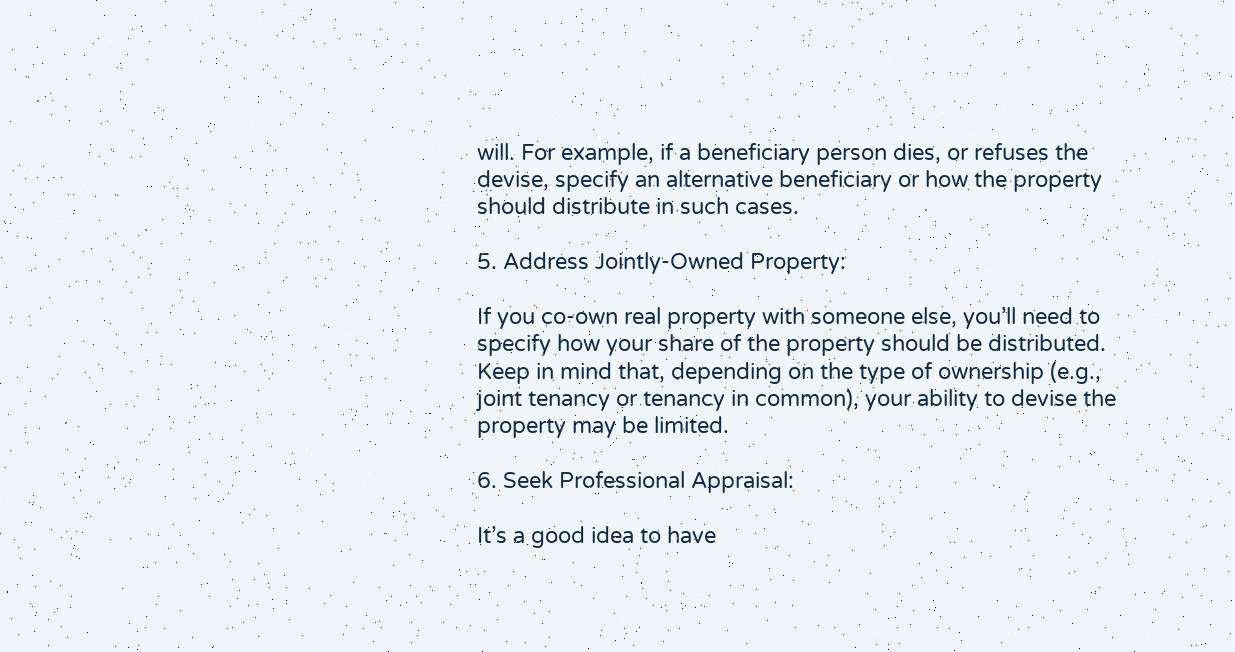will. For example, if a beneficiary person dies, or refuses the devise, specify an alternative beneficiary or how the property should distribute in such cases.

5. Address Jointly-Owned Property:

If you co-own real property with someone else, you’ll need to specify how your share of the property should be distributed. Keep in mind that, depending on the type of ownership (e.g., joint tenancy or tenancy in common), your ability to devise the property may be limited.

6. Seek Professional Appraisal:

It’s a good idea to have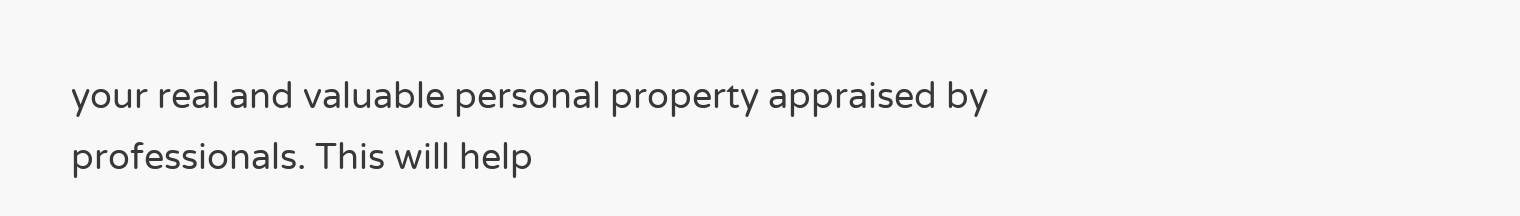your real and valuable personal property appraised by professionals. This will help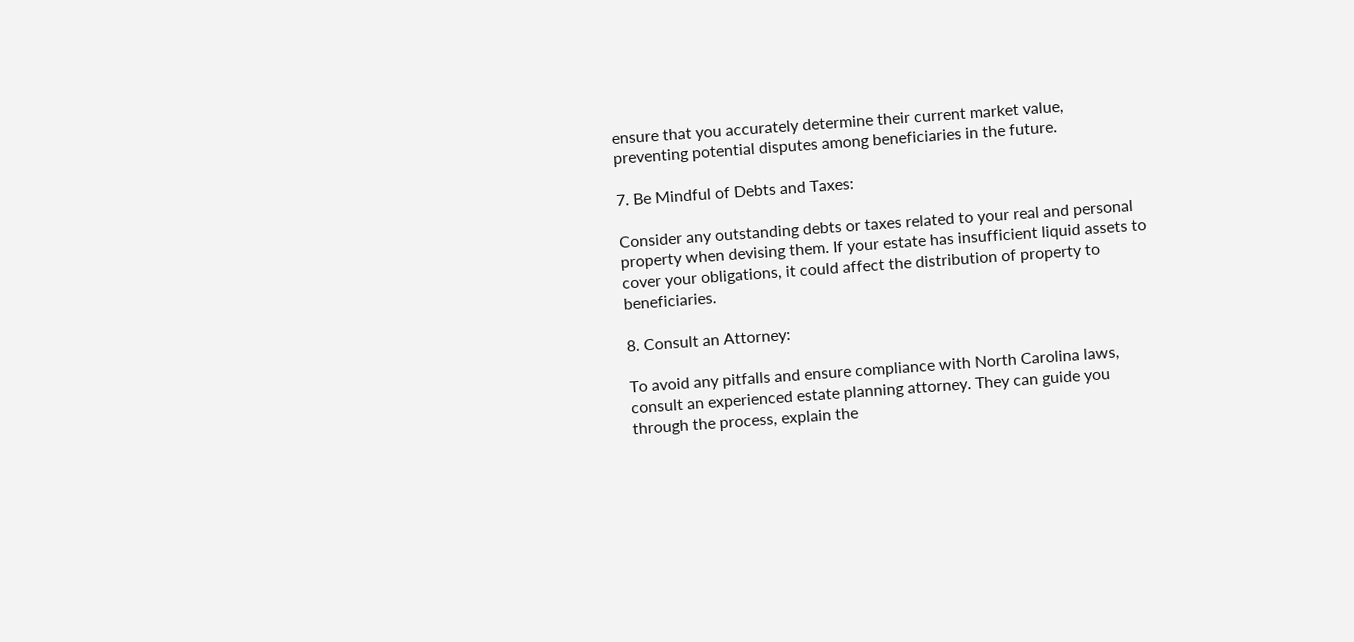ensure that you accurately determine their current market value, preventing potential disputes among beneficiaries in the future.

7. Be Mindful of Debts and Taxes:

Consider any outstanding debts or taxes related to your real and personal property when devising them. If your estate has insufficient liquid assets to cover your obligations, it could affect the distribution of property to beneficiaries.

8. Consult an Attorney:

To avoid any pitfalls and ensure compliance with North Carolina laws, consult an experienced estate planning attorney. They can guide you through the process, explain the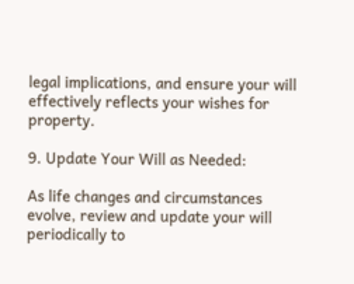legal implications, and ensure your will effectively reflects your wishes for property.

9. Update Your Will as Needed:

As life changes and circumstances evolve, review and update your will periodically to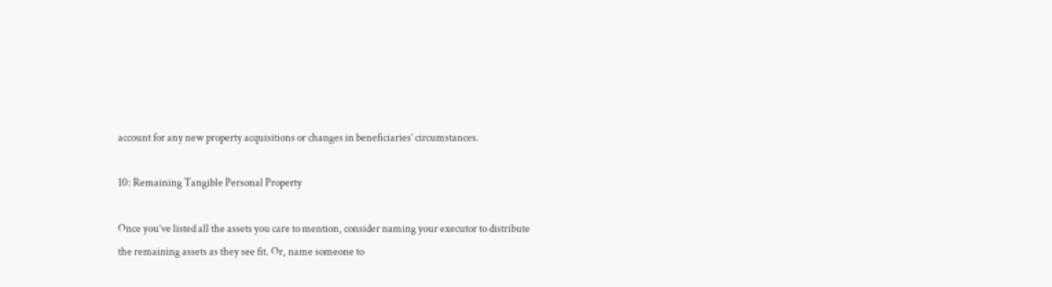account for any new property acquisitions or changes in beneficiaries’ circumstances.

10: Remaining Tangible Personal Property

Once you’ve listed all the assets you care to mention, consider naming your executor to distribute the remaining assets as they see fit. Or, name someone to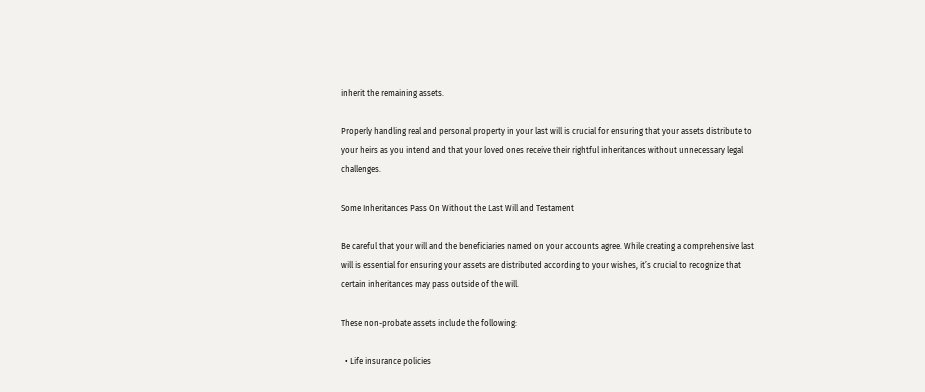inherit the remaining assets.

Properly handling real and personal property in your last will is crucial for ensuring that your assets distribute to your heirs as you intend and that your loved ones receive their rightful inheritances without unnecessary legal challenges.

Some Inheritances Pass On Without the Last Will and Testament

Be careful that your will and the beneficiaries named on your accounts agree. While creating a comprehensive last will is essential for ensuring your assets are distributed according to your wishes, it’s crucial to recognize that certain inheritances may pass outside of the will.

These non-probate assets include the following:

  • Life insurance policies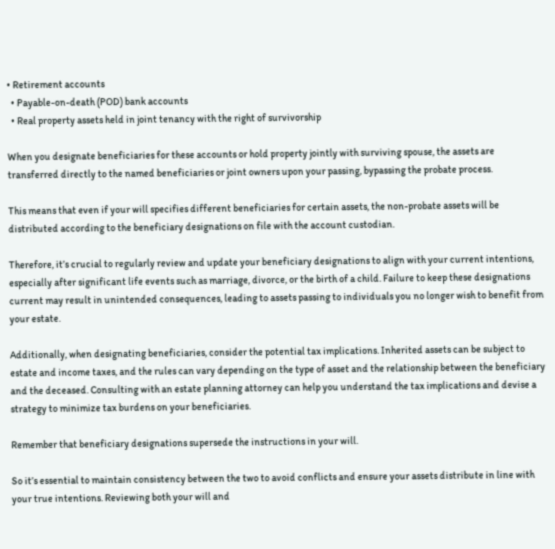• Retirement accounts
  • Payable-on-death (POD) bank accounts
  • Real property assets held in joint tenancy with the right of survivorship

When you designate beneficiaries for these accounts or hold property jointly with surviving spouse, the assets are transferred directly to the named beneficiaries or joint owners upon your passing, bypassing the probate process.

This means that even if your will specifies different beneficiaries for certain assets, the non-probate assets will be distributed according to the beneficiary designations on file with the account custodian.

Therefore, it’s crucial to regularly review and update your beneficiary designations to align with your current intentions, especially after significant life events such as marriage, divorce, or the birth of a child. Failure to keep these designations current may result in unintended consequences, leading to assets passing to individuals you no longer wish to benefit from your estate.

Additionally, when designating beneficiaries, consider the potential tax implications. Inherited assets can be subject to estate and income taxes, and the rules can vary depending on the type of asset and the relationship between the beneficiary and the deceased. Consulting with an estate planning attorney can help you understand the tax implications and devise a strategy to minimize tax burdens on your beneficiaries.

Remember that beneficiary designations supersede the instructions in your will.

So it’s essential to maintain consistency between the two to avoid conflicts and ensure your assets distribute in line with your true intentions. Reviewing both your will and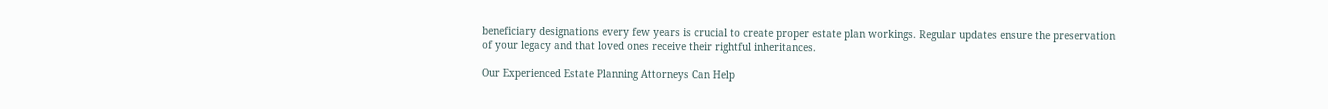beneficiary designations every few years is crucial to create proper estate plan workings. Regular updates ensure the preservation of your legacy and that loved ones receive their rightful inheritances.

Our Experienced Estate Planning Attorneys Can Help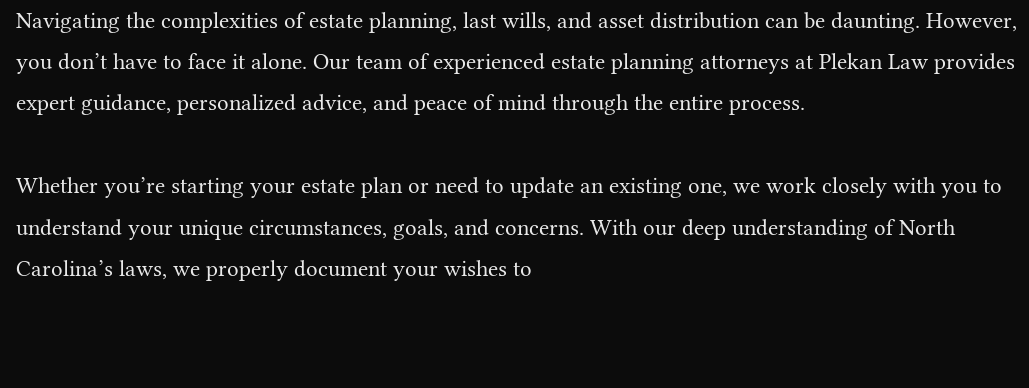Navigating the complexities of estate planning, last wills, and asset distribution can be daunting. However, you don’t have to face it alone. Our team of experienced estate planning attorneys at Plekan Law provides expert guidance, personalized advice, and peace of mind through the entire process.

Whether you’re starting your estate plan or need to update an existing one, we work closely with you to understand your unique circumstances, goals, and concerns. With our deep understanding of North Carolina’s laws, we properly document your wishes to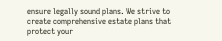ensure legally sound plans. We strive to create comprehensive estate plans that protect your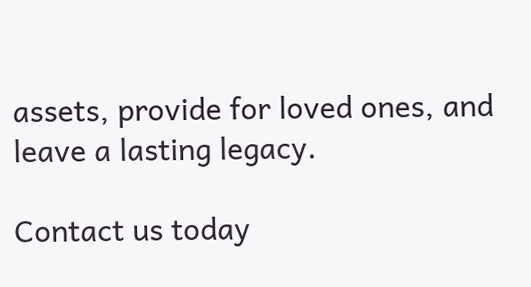assets, provide for loved ones, and leave a lasting legacy.

Contact us today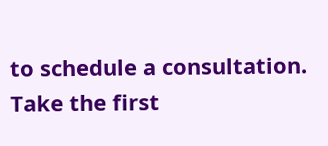to schedule a consultation. Take the first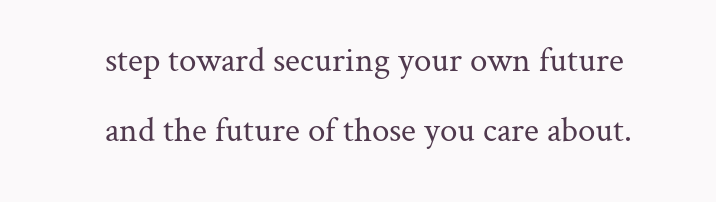step toward securing your own future and the future of those you care about.